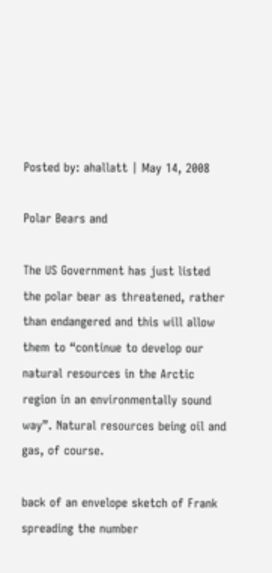Posted by: ahallatt | May 14, 2008

Polar Bears and

The US Government has just listed the polar bear as threatened, rather than endangered and this will allow them to “continue to develop our natural resources in the Arctic region in an environmentally sound way”. Natural resources being oil and gas, of course.

back of an envelope sketch of Frank spreading the number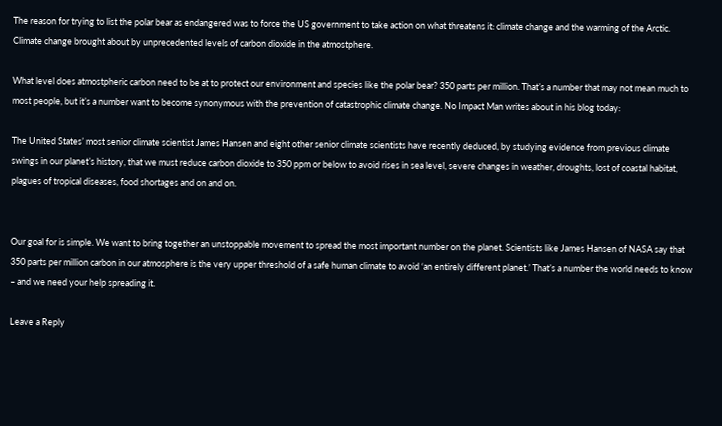The reason for trying to list the polar bear as endangered was to force the US government to take action on what threatens it: climate change and the warming of the Arctic. Climate change brought about by unprecedented levels of carbon dioxide in the atmostphere.

What level does atmostpheric carbon need to be at to protect our environment and species like the polar bear? 350 parts per million. That’s a number that may not mean much to most people, but it’s a number want to become synonymous with the prevention of catastrophic climate change. No Impact Man writes about in his blog today:

The United States’ most senior climate scientist James Hansen and eight other senior climate scientists have recently deduced, by studying evidence from previous climate swings in our planet’s history, that we must reduce carbon dioxide to 350 ppm or below to avoid rises in sea level, severe changes in weather, droughts, lost of coastal habitat, plagues of tropical diseases, food shortages and on and on.


Our goal for is simple. We want to bring together an unstoppable movement to spread the most important number on the planet. Scientists like James Hansen of NASA say that 350 parts per million carbon in our atmosphere is the very upper threshold of a safe human climate to avoid ‘an entirely different planet.’ That’s a number the world needs to know – and we need your help spreading it.

Leave a Reply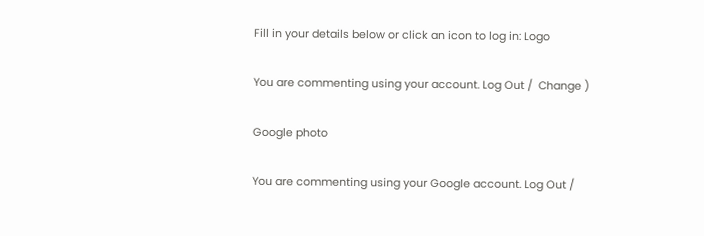Fill in your details below or click an icon to log in: Logo

You are commenting using your account. Log Out /  Change )

Google photo

You are commenting using your Google account. Log Out /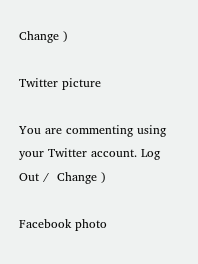Change )

Twitter picture

You are commenting using your Twitter account. Log Out /  Change )

Facebook photo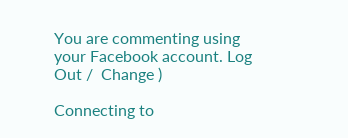You are commenting using your Facebook account. Log Out /  Change )

Connecting to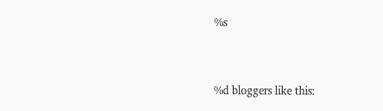%s


%d bloggers like this: